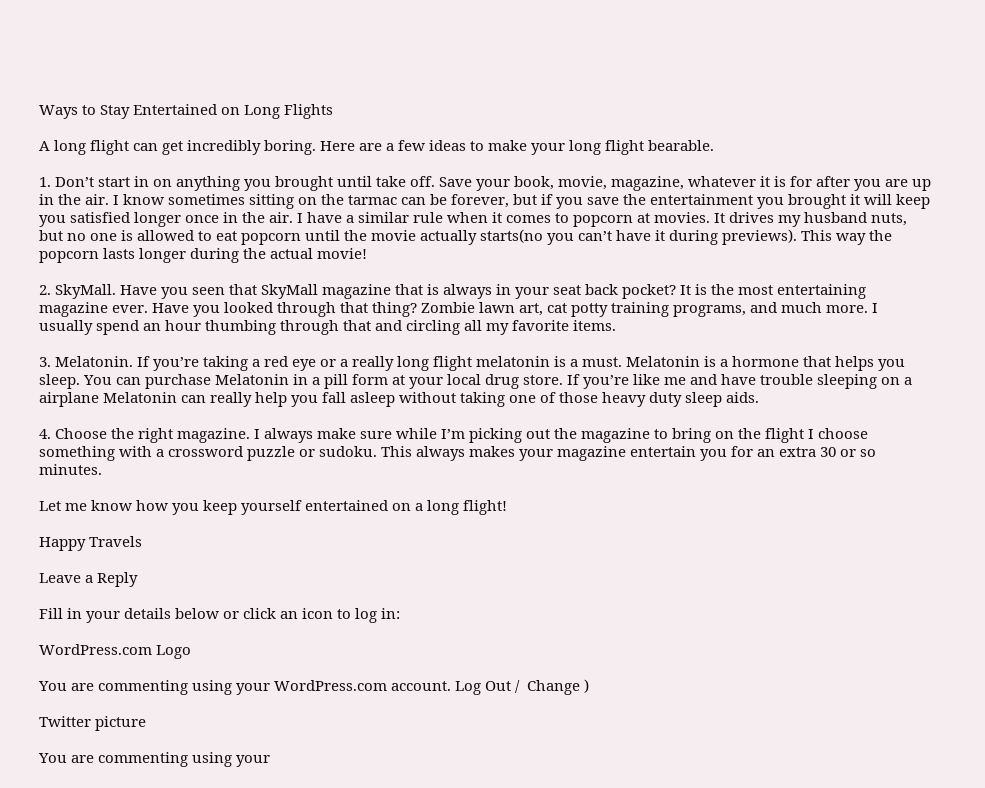Ways to Stay Entertained on Long Flights

A long flight can get incredibly boring. Here are a few ideas to make your long flight bearable.

1. Don’t start in on anything you brought until take off. Save your book, movie, magazine, whatever it is for after you are up in the air. I know sometimes sitting on the tarmac can be forever, but if you save the entertainment you brought it will keep you satisfied longer once in the air. I have a similar rule when it comes to popcorn at movies. It drives my husband nuts, but no one is allowed to eat popcorn until the movie actually starts(no you can’t have it during previews). This way the popcorn lasts longer during the actual movie!

2. SkyMall. Have you seen that SkyMall magazine that is always in your seat back pocket? It is the most entertaining magazine ever. Have you looked through that thing? Zombie lawn art, cat potty training programs, and much more. I usually spend an hour thumbing through that and circling all my favorite items.

3. Melatonin. If you’re taking a red eye or a really long flight melatonin is a must. Melatonin is a hormone that helps you sleep. You can purchase Melatonin in a pill form at your local drug store. If you’re like me and have trouble sleeping on a airplane Melatonin can really help you fall asleep without taking one of those heavy duty sleep aids.

4. Choose the right magazine. I always make sure while I’m picking out the magazine to bring on the flight I choose something with a crossword puzzle or sudoku. This always makes your magazine entertain you for an extra 30 or so minutes.

Let me know how you keep yourself entertained on a long flight!

Happy Travels

Leave a Reply

Fill in your details below or click an icon to log in:

WordPress.com Logo

You are commenting using your WordPress.com account. Log Out /  Change )

Twitter picture

You are commenting using your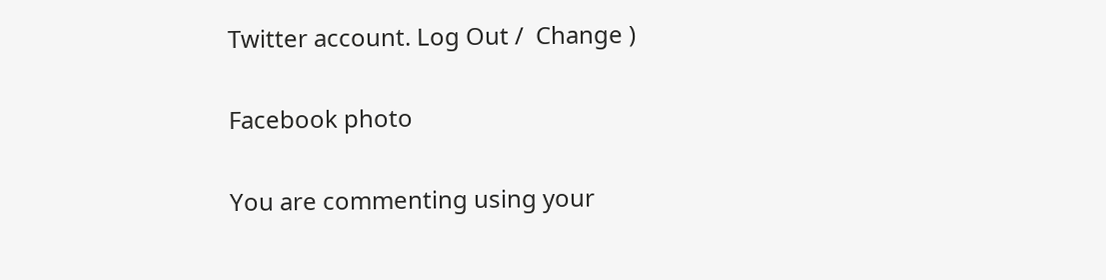Twitter account. Log Out /  Change )

Facebook photo

You are commenting using your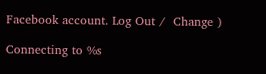Facebook account. Log Out /  Change )

Connecting to %s